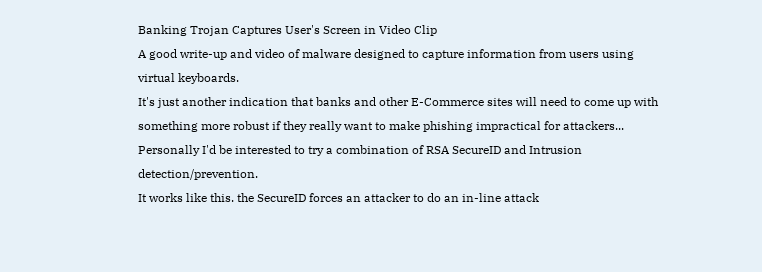Banking Trojan Captures User's Screen in Video Clip
A good write-up and video of malware designed to capture information from users using virtual keyboards.
It's just another indication that banks and other E-Commerce sites will need to come up with something more robust if they really want to make phishing impractical for attackers...
Personally I'd be interested to try a combination of RSA SecureID and Intrusion detection/prevention.
It works like this. the SecureID forces an attacker to do an in-line attack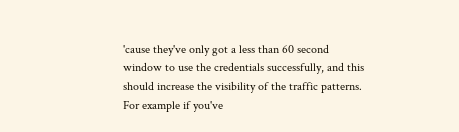'cause they've only got a less than 60 second window to use the credentials successfully, and this should increase the visibility of the traffic patterns. For example if you've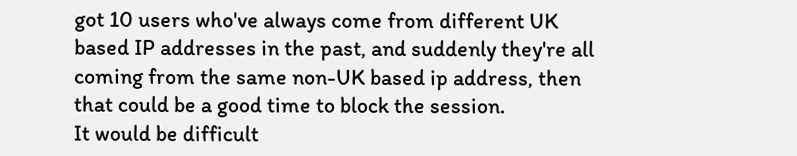got 10 users who've always come from different UK based IP addresses in the past, and suddenly they're all coming from the same non-UK based ip address, then that could be a good time to block the session.
It would be difficult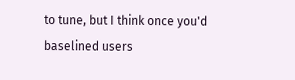to tune, but I think once you'd baselined users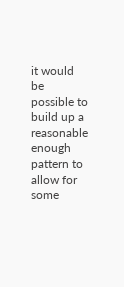it would be possible to build up a reasonable enough pattern to allow for some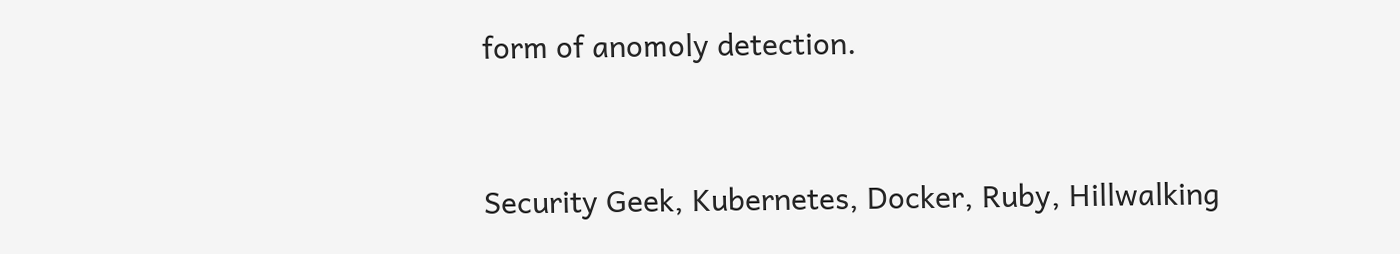form of anomoly detection.


Security Geek, Kubernetes, Docker, Ruby, Hillwalking